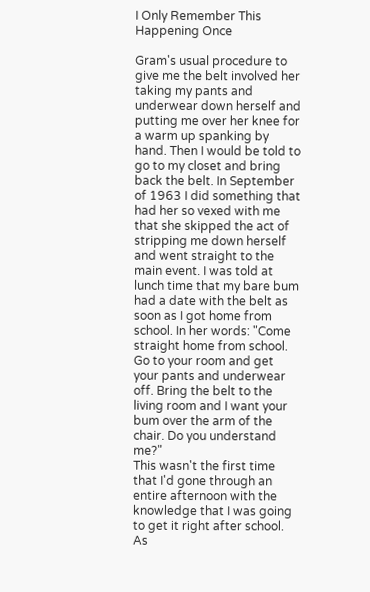I Only Remember This Happening Once

Gram's usual procedure to give me the belt involved her taking my pants and underwear down herself and putting me over her knee for a warm up spanking by hand. Then I would be told to go to my closet and bring back the belt. In September of 1963 I did something that had her so vexed with me that she skipped the act of stripping me down herself and went straight to the main event. I was told at lunch time that my bare bum had a date with the belt as soon as I got home from school. In her words: "Come straight home from school. Go to your room and get your pants and underwear off. Bring the belt to the living room and I want your bum over the arm of the chair. Do you understand me?"
This wasn't the first time that I'd gone through an entire afternoon with the knowledge that I was going to get it right after school. As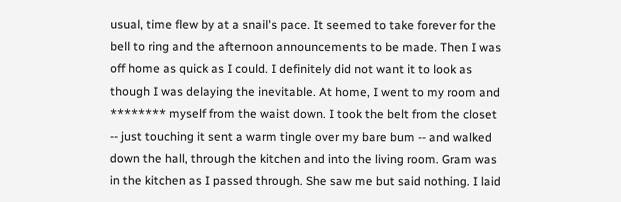usual, time flew by at a snail's pace. It seemed to take forever for the bell to ring and the afternoon announcements to be made. Then I was off home as quick as I could. I definitely did not want it to look as though I was delaying the inevitable. At home, I went to my room and ******** myself from the waist down. I took the belt from the closet -- just touching it sent a warm tingle over my bare bum -- and walked down the hall, through the kitchen and into the living room. Gram was in the kitchen as I passed through. She saw me but said nothing. I laid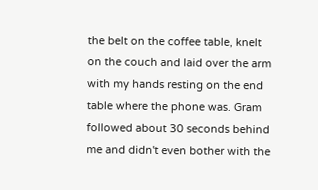the belt on the coffee table, knelt on the couch and laid over the arm with my hands resting on the end table where the phone was. Gram followed about 30 seconds behind me and didn't even bother with the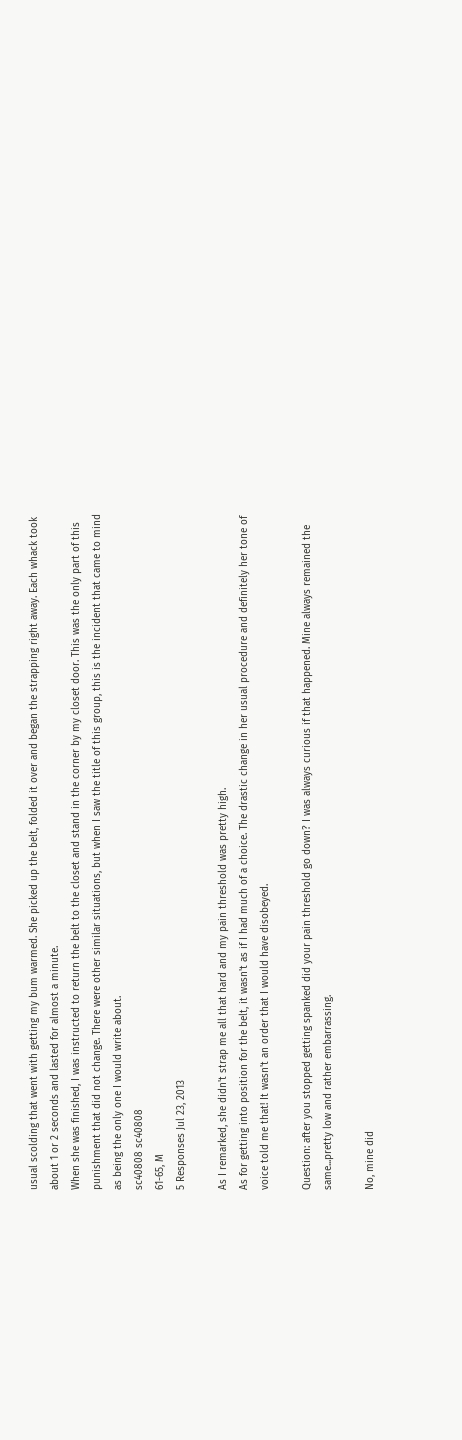usual scolding that went with getting my bum warmed. She picked up the belt, folded it over and began the strapping right away. Each whack took about 1 or 2 seconds and lasted for almost a minute.
When she was finished, I was instructed to return the belt to the closet and stand in the corner by my closet door. This was the only part of this punishment that did not change. There were other similar situations, but when I saw the title of this group, this is the incident that came to mind as being the only one I would write about.
sc40808 sc40808
61-65, M
5 Responses Jul 23, 2013

As I remarked, she didn't strap me all that hard and my pain threshold was pretty high.
As for getting into position for the belt, it wasn't as if I had much of a choice. The drastic change in her usual procedure and definitely her tone of voice told me that! It wasn't an order that I would have disobeyed.

Question: after you stopped getting spanked did your pain threshold go down? I was always curious if that happened. Mine always remained the same...pretty low and rather embarrassing.

No, mine did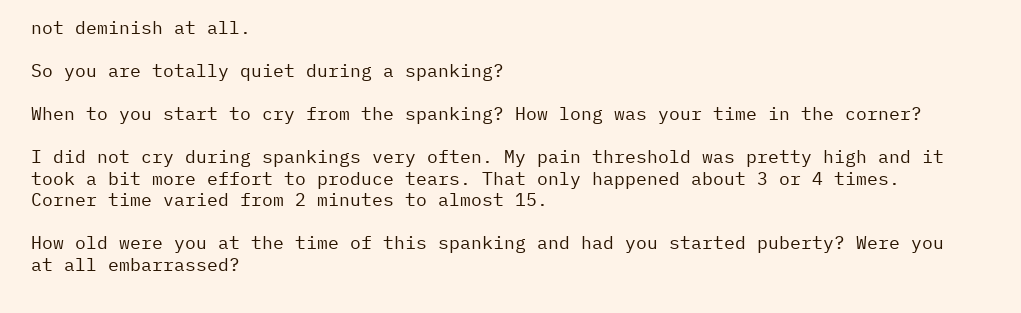not deminish at all.

So you are totally quiet during a spanking?

When to you start to cry from the spanking? How long was your time in the corner?

I did not cry during spankings very often. My pain threshold was pretty high and it took a bit more effort to produce tears. That only happened about 3 or 4 times. Corner time varied from 2 minutes to almost 15.

How old were you at the time of this spanking and had you started puberty? Were you at all embarrassed?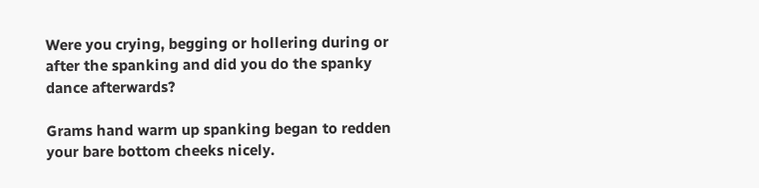Were you crying, begging or hollering during or after the spanking and did you do the spanky dance afterwards?

Grams hand warm up spanking began to redden your bare bottom cheeks nicely.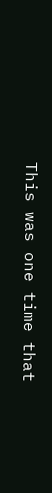This was one time that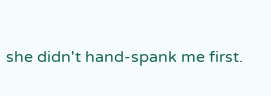she didn't hand-spank me first.